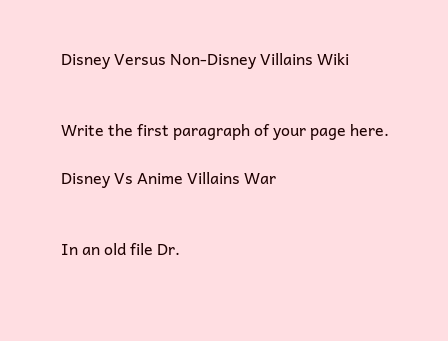Disney Versus Non-Disney Villains Wiki


Write the first paragraph of your page here.

Disney Vs Anime Villains War


In an old file Dr.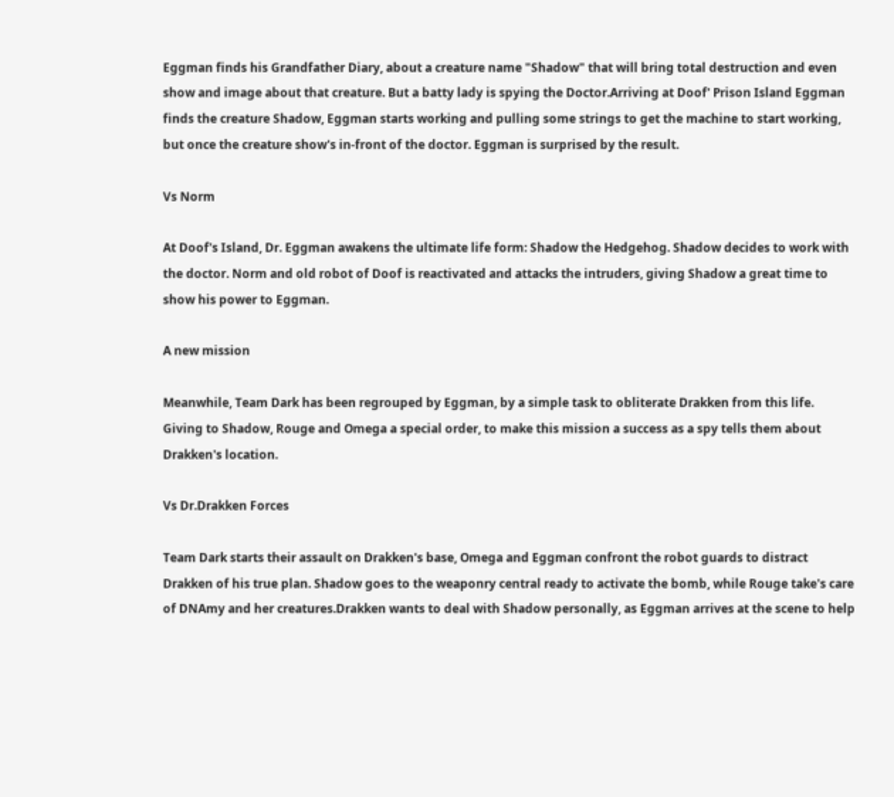Eggman finds his Grandfather Diary, about a creature name "Shadow" that will bring total destruction and even show and image about that creature. But a batty lady is spying the Doctor.Arriving at Doof' Prison Island Eggman finds the creature Shadow, Eggman starts working and pulling some strings to get the machine to start working, but once the creature show's in-front of the doctor. Eggman is surprised by the result.

Vs Norm

At Doof's Island, Dr. Eggman awakens the ultimate life form: Shadow the Hedgehog. Shadow decides to work with the doctor. Norm and old robot of Doof is reactivated and attacks the intruders, giving Shadow a great time to show his power to Eggman.

A new mission

Meanwhile, Team Dark has been regrouped by Eggman, by a simple task to obliterate Drakken from this life. Giving to Shadow, Rouge and Omega a special order, to make this mission a success as a spy tells them about Drakken's location.

Vs Dr.Drakken Forces

Team Dark starts their assault on Drakken's base, Omega and Eggman confront the robot guards to distract Drakken of his true plan. Shadow goes to the weaponry central ready to activate the bomb, while Rouge take's care of DNAmy and her creatures.Drakken wants to deal with Shadow personally, as Eggman arrives at the scene to help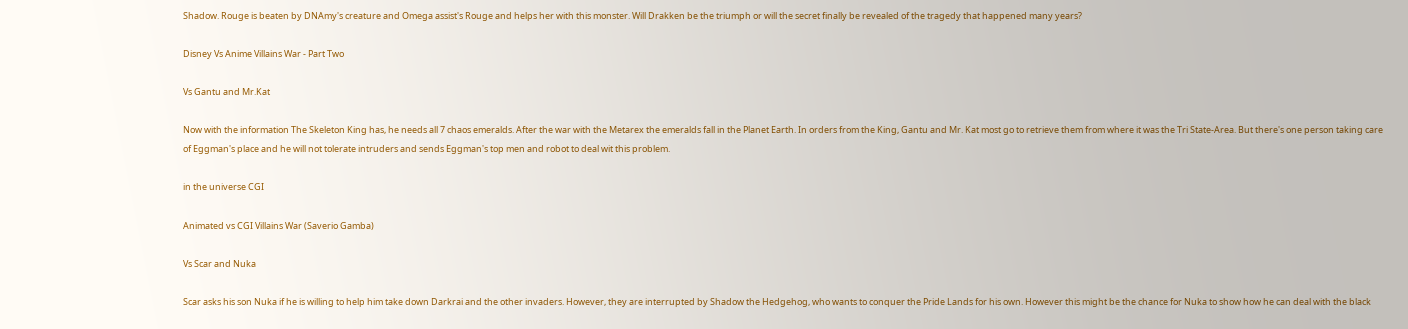Shadow. Rouge is beaten by DNAmy's creature and Omega assist's Rouge and helps her with this monster. Will Drakken be the triumph or will the secret finally be revealed of the tragedy that happened many years?

Disney Vs Anime Villains War - Part Two

Vs Gantu and Mr.Kat

Now with the information The Skeleton King has, he needs all 7 chaos emeralds. After the war with the Metarex the emeralds fall in the Planet Earth. In orders from the King, Gantu and Mr. Kat most go to retrieve them from where it was the Tri State-Area. But there's one person taking care of Eggman's place and he will not tolerate intruders and sends Eggman's top men and robot to deal wit this problem.

in the universe CGI

Animated vs CGI Villains War (Saverio Gamba)

Vs Scar and Nuka

Scar asks his son Nuka if he is willing to help him take down Darkrai and the other invaders. However, they are interrupted by Shadow the Hedgehog, who wants to conquer the Pride Lands for his own. However this might be the chance for Nuka to show how he can deal with the black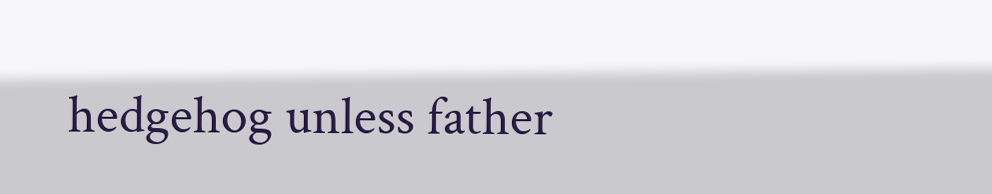hedgehog unless father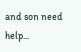and son need help...